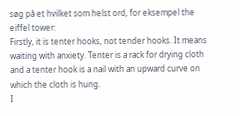søg på et hvilket som helst ord, for eksempel the eiffel tower:
Firstly, it is tenter hooks, not tender hooks. It means waiting with anxiety. Tenter is a rack for drying cloth and a tenter hook is a nail with an upward curve on which the cloth is hung.
I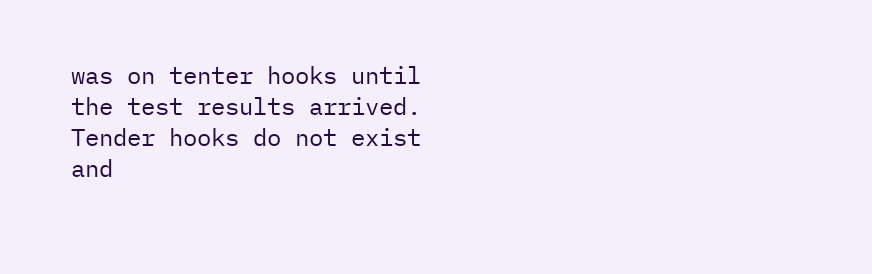was on tenter hooks until the test results arrived. Tender hooks do not exist and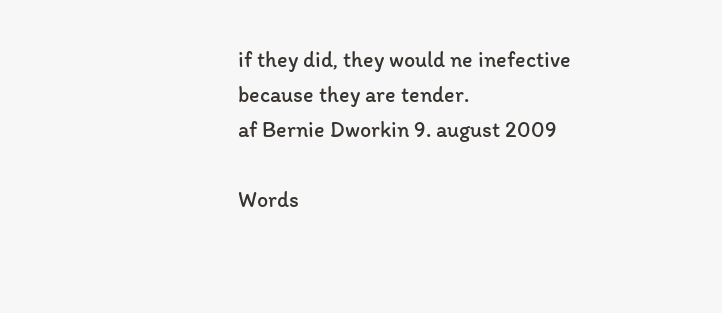if they did, they would ne inefective because they are tender.
af Bernie Dworkin 9. august 2009

Words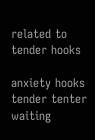related to tender hooks

anxiety hooks tender tenter waiting